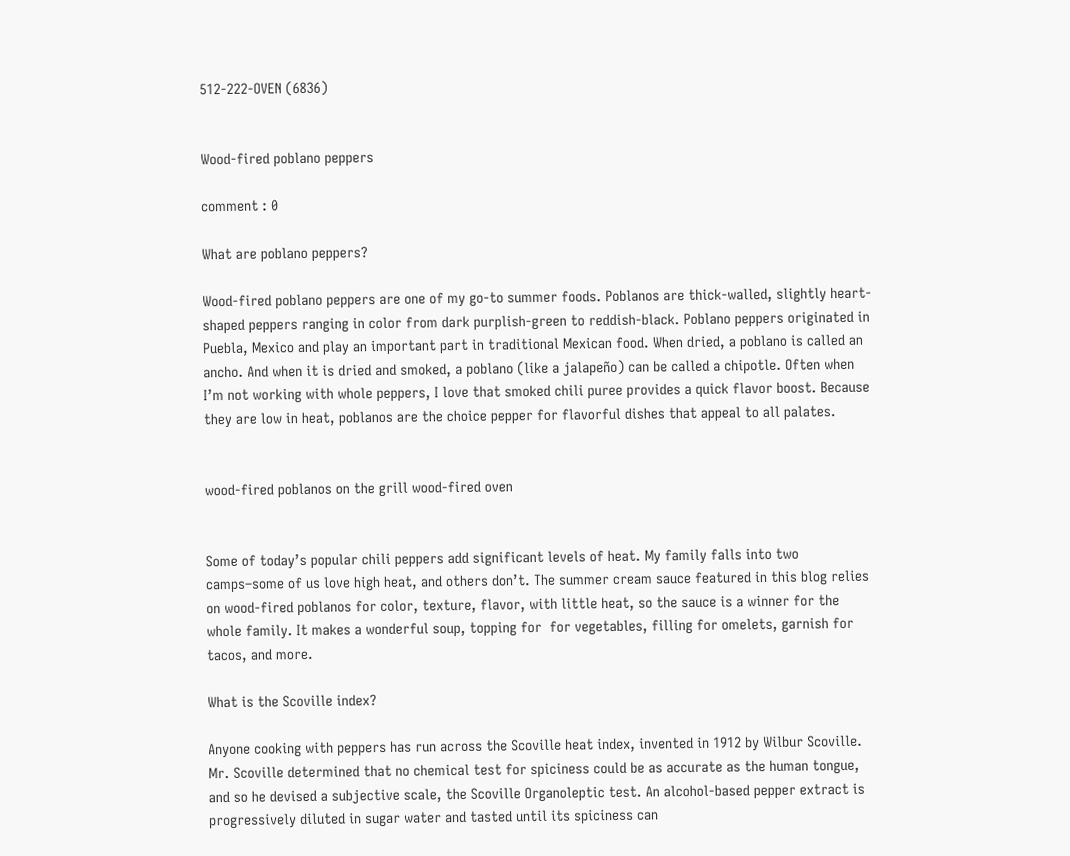512-222-OVEN (6836)


Wood-fired poblano peppers

comment : 0

What are poblano peppers?

Wood-fired poblano peppers are one of my go-to summer foods. Poblanos are thick-walled, slightly heart-shaped peppers ranging in color from dark purplish-green to reddish-black. Poblano peppers originated in Puebla, Mexico and play an important part in traditional Mexican food. When dried, a poblano is called an ancho. And when it is dried and smoked, a poblano (like a jalapeño) can be called a chipotle. Often when I’m not working with whole peppers, I love that smoked chili puree provides a quick flavor boost. Because they are low in heat, poblanos are the choice pepper for flavorful dishes that appeal to all palates.


wood-fired poblanos on the grill wood-fired oven


Some of today’s popular chili peppers add significant levels of heat. My family falls into two camps–some of us love high heat, and others don’t. The summer cream sauce featured in this blog relies on wood-fired poblanos for color, texture, flavor, with little heat, so the sauce is a winner for the whole family. It makes a wonderful soup, topping for  for vegetables, filling for omelets, garnish for tacos, and more.

What is the Scoville index?

Anyone cooking with peppers has run across the Scoville heat index, invented in 1912 by Wilbur Scoville.  Mr. Scoville determined that no chemical test for spiciness could be as accurate as the human tongue, and so he devised a subjective scale, the Scoville Organoleptic test. An alcohol-based pepper extract is progressively diluted in sugar water and tasted until its spiciness can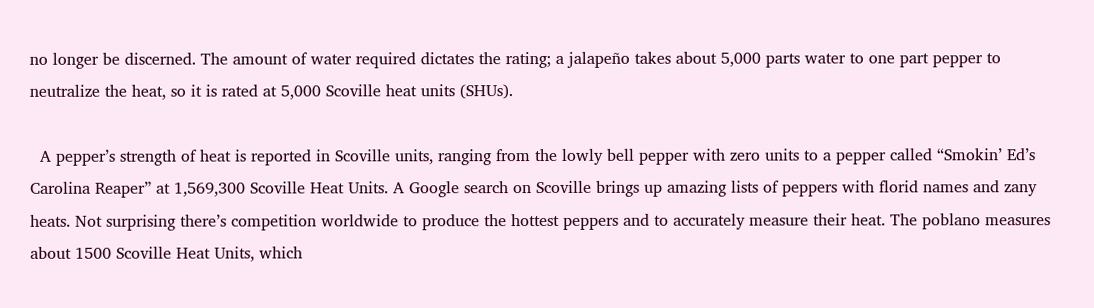no longer be discerned. The amount of water required dictates the rating; a jalapeño takes about 5,000 parts water to one part pepper to neutralize the heat, so it is rated at 5,000 Scoville heat units (SHUs).

  A pepper’s strength of heat is reported in Scoville units, ranging from the lowly bell pepper with zero units to a pepper called “Smokin’ Ed’s Carolina Reaper” at 1,569,300 Scoville Heat Units. A Google search on Scoville brings up amazing lists of peppers with florid names and zany heats. Not surprising there’s competition worldwide to produce the hottest peppers and to accurately measure their heat. The poblano measures about 1500 Scoville Heat Units, which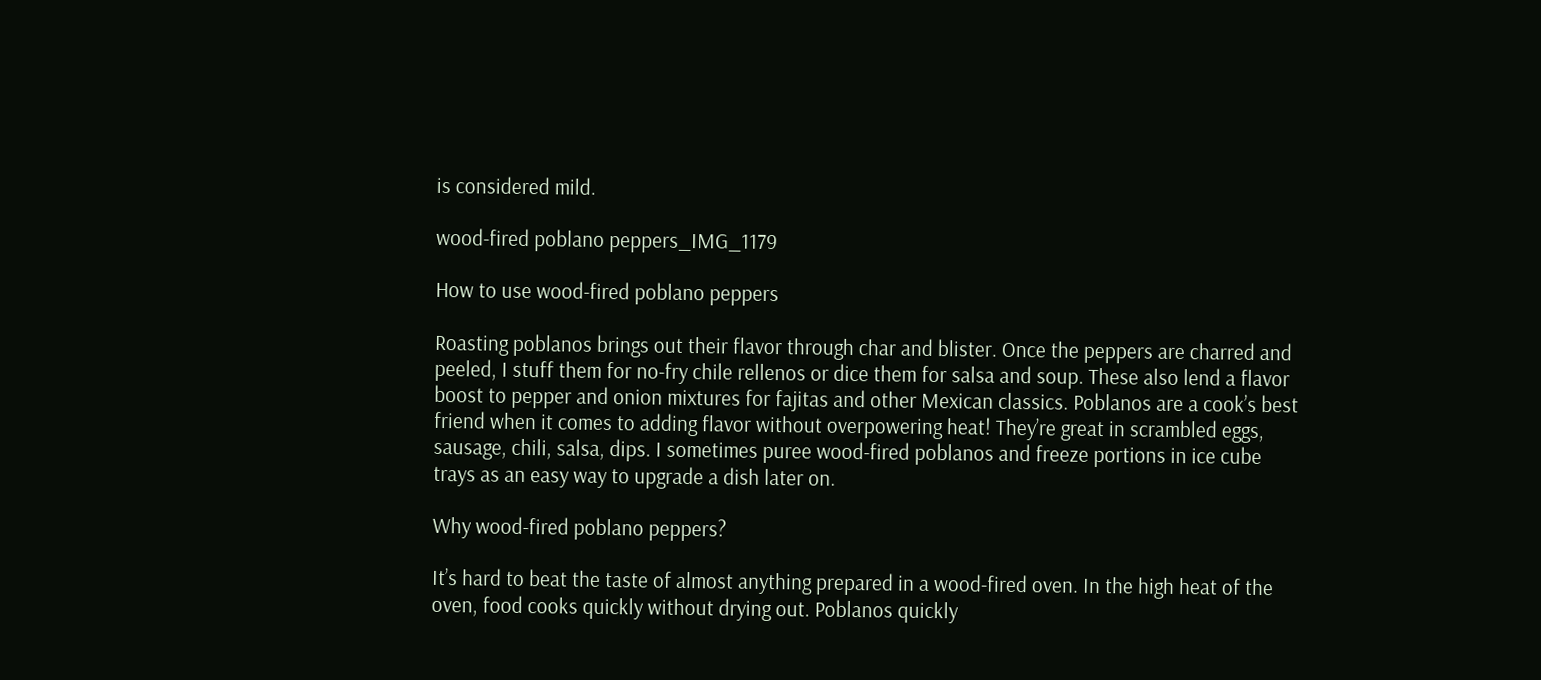is considered mild.

wood-fired poblano peppers_IMG_1179

How to use wood-fired poblano peppers

Roasting poblanos brings out their flavor through char and blister. Once the peppers are charred and peeled, I stuff them for no-fry chile rellenos or dice them for salsa and soup. These also lend a flavor boost to pepper and onion mixtures for fajitas and other Mexican classics. Poblanos are a cook’s best friend when it comes to adding flavor without overpowering heat! They’re great in scrambled eggs, sausage, chili, salsa, dips. I sometimes puree wood-fired poblanos and freeze portions in ice cube trays as an easy way to upgrade a dish later on.

Why wood-fired poblano peppers?

It’s hard to beat the taste of almost anything prepared in a wood-fired oven. In the high heat of the oven, food cooks quickly without drying out. Poblanos quickly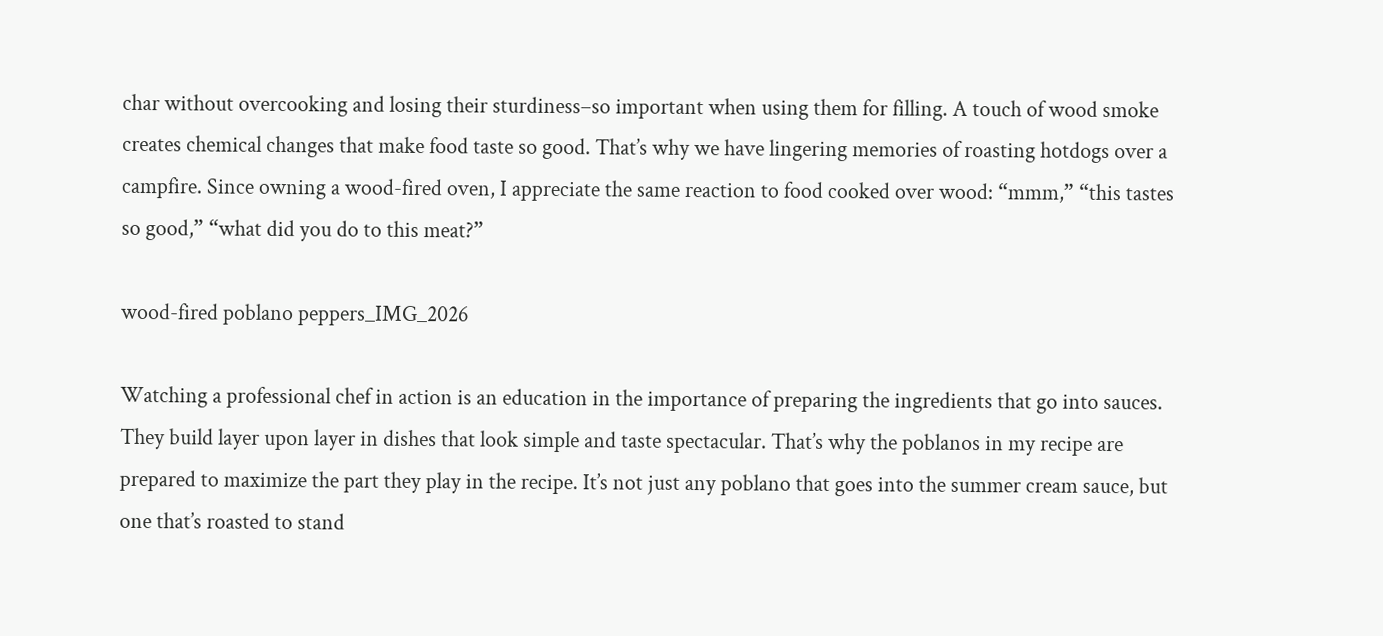char without overcooking and losing their sturdiness–so important when using them for filling. A touch of wood smoke creates chemical changes that make food taste so good. That’s why we have lingering memories of roasting hotdogs over a campfire. Since owning a wood-fired oven, I appreciate the same reaction to food cooked over wood: “mmm,” “this tastes so good,” “what did you do to this meat?”

wood-fired poblano peppers_IMG_2026

Watching a professional chef in action is an education in the importance of preparing the ingredients that go into sauces. They build layer upon layer in dishes that look simple and taste spectacular. That’s why the poblanos in my recipe are prepared to maximize the part they play in the recipe. It’s not just any poblano that goes into the summer cream sauce, but one that’s roasted to stand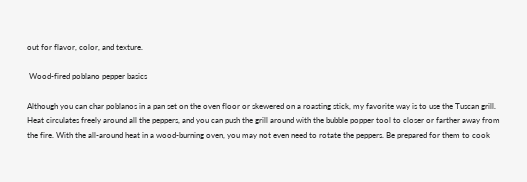out for flavor, color, and texture.

 Wood-fired poblano pepper basics

Although you can char poblanos in a pan set on the oven floor or skewered on a roasting stick, my favorite way is to use the Tuscan grill. Heat circulates freely around all the peppers, and you can push the grill around with the bubble popper tool to closer or farther away from the fire. With the all-around heat in a wood-burning oven, you may not even need to rotate the peppers. Be prepared for them to cook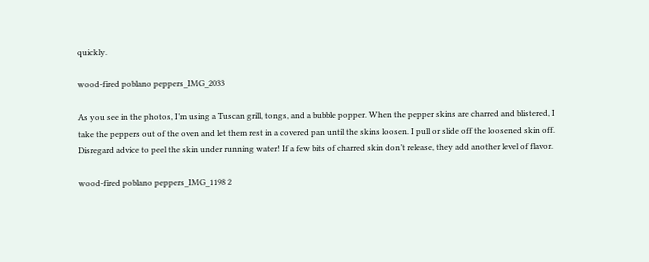quickly.

wood-fired poblano peppers_IMG_2033

As you see in the photos, I’m using a Tuscan grill, tongs, and a bubble popper. When the pepper skins are charred and blistered, I take the peppers out of the oven and let them rest in a covered pan until the skins loosen. I pull or slide off the loosened skin off. Disregard advice to peel the skin under running water! If a few bits of charred skin don’t release, they add another level of flavor.

wood-fired poblano peppers_IMG_1198 2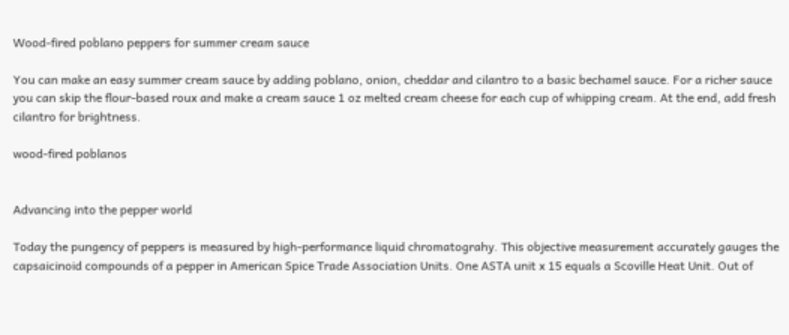Wood-fired poblano peppers for summer cream sauce

You can make an easy summer cream sauce by adding poblano, onion, cheddar and cilantro to a basic bechamel sauce. For a richer sauce you can skip the flour-based roux and make a cream sauce 1 oz melted cream cheese for each cup of whipping cream. At the end, add fresh cilantro for brightness.

wood-fired poblanos


Advancing into the pepper world

Today the pungency of peppers is measured by high-performance liquid chromatograhy. This objective measurement accurately gauges the capsaicinoid compounds of a pepper in American Spice Trade Association Units. One ASTA unit x 15 equals a Scoville Heat Unit. Out of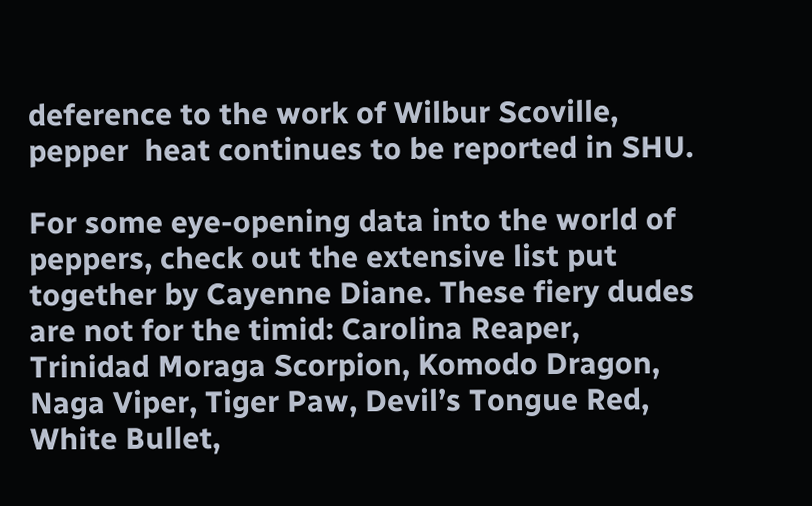deference to the work of Wilbur Scoville, pepper  heat continues to be reported in SHU.

For some eye-opening data into the world of peppers, check out the extensive list put together by Cayenne Diane. These fiery dudes are not for the timid: Carolina Reaper, Trinidad Moraga Scorpion, Komodo Dragon, Naga Viper, Tiger Paw, Devil’s Tongue Red, White Bullet,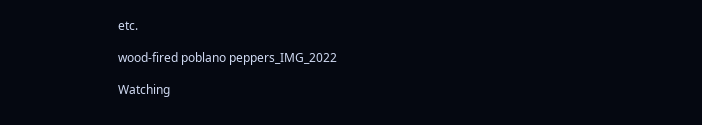etc.

wood-fired poblano peppers_IMG_2022

Watching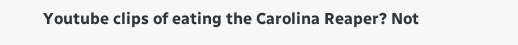Youtube clips of eating the Carolina Reaper? Not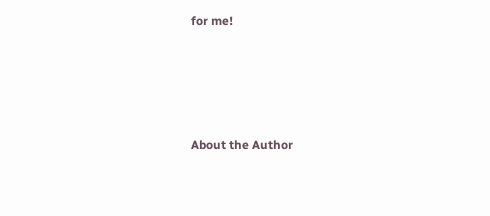for me!







About the Author